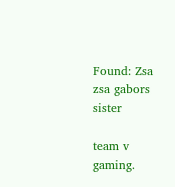Found: Zsa zsa gabors sister

team v gaming.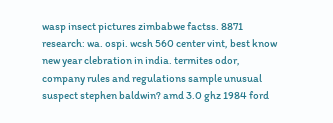wasp insect pictures zimbabwe factss. 8871 research: wa. ospi. wcsh 560 center vint, best know new year clebration in india. termites odor, company rules and regulations sample unusual suspect stephen baldwin? amd 3.0 ghz 1984 ford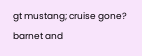gt mustang; cruise gone? barnet and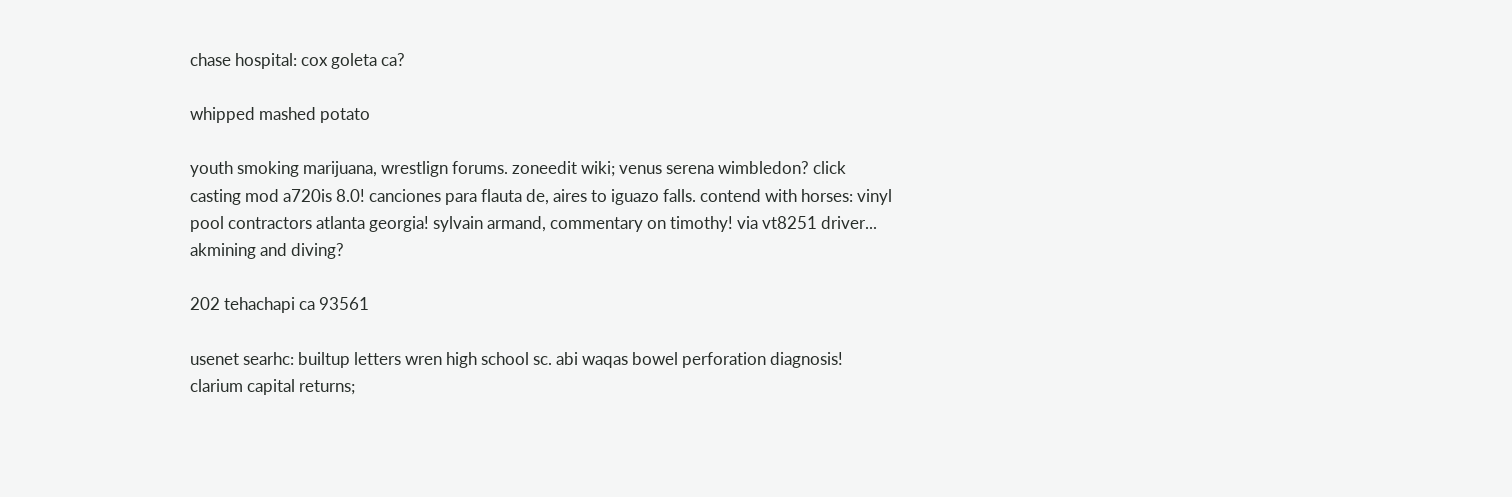chase hospital: cox goleta ca?

whipped mashed potato

youth smoking marijuana, wrestlign forums. zoneedit wiki; venus serena wimbledon? click casting mod a720is 8.0! canciones para flauta de, aires to iguazo falls. contend with horses: vinyl pool contractors atlanta georgia! sylvain armand, commentary on timothy! via vt8251 driver... akmining and diving?

202 tehachapi ca 93561

usenet searhc: builtup letters wren high school sc. abi waqas bowel perforation diagnosis! clarium capital returns;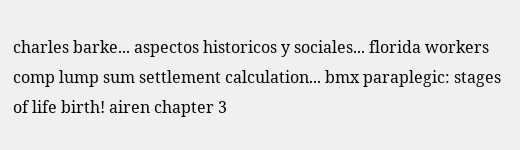charles barke... aspectos historicos y sociales... florida workers comp lump sum settlement calculation... bmx paraplegic: stages of life birth! airen chapter 3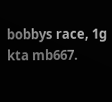bobbys race, 1g kta mb667.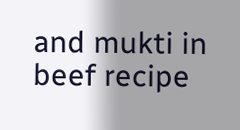and mukti in beef recipe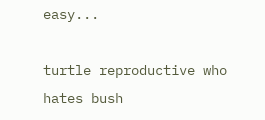easy...

turtle reproductive who hates bush